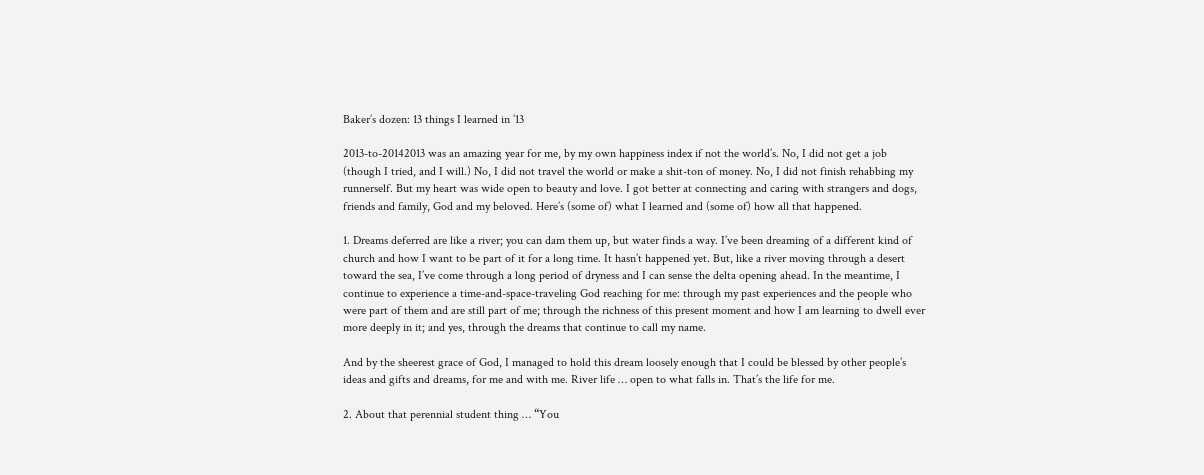Baker’s dozen: 13 things I learned in ’13

2013-to-20142013 was an amazing year for me, by my own happiness index if not the world’s. No, I did not get a job (though I tried, and I will.) No, I did not travel the world or make a shit-ton of money. No, I did not finish rehabbing my runnerself. But my heart was wide open to beauty and love. I got better at connecting and caring with strangers and dogs, friends and family, God and my beloved. Here’s (some of) what I learned and (some of) how all that happened.

1. Dreams deferred are like a river; you can dam them up, but water finds a way. I’ve been dreaming of a different kind of church and how I want to be part of it for a long time. It hasn’t happened yet. But, like a river moving through a desert toward the sea, I’ve come through a long period of dryness and I can sense the delta opening ahead. In the meantime, I continue to experience a time-and-space-traveling God reaching for me: through my past experiences and the people who were part of them and are still part of me; through the richness of this present moment and how I am learning to dwell ever more deeply in it; and yes, through the dreams that continue to call my name.

And by the sheerest grace of God, I managed to hold this dream loosely enough that I could be blessed by other people’s ideas and gifts and dreams, for me and with me. River life … open to what falls in. That’s the life for me.

2. About that perennial student thing … “You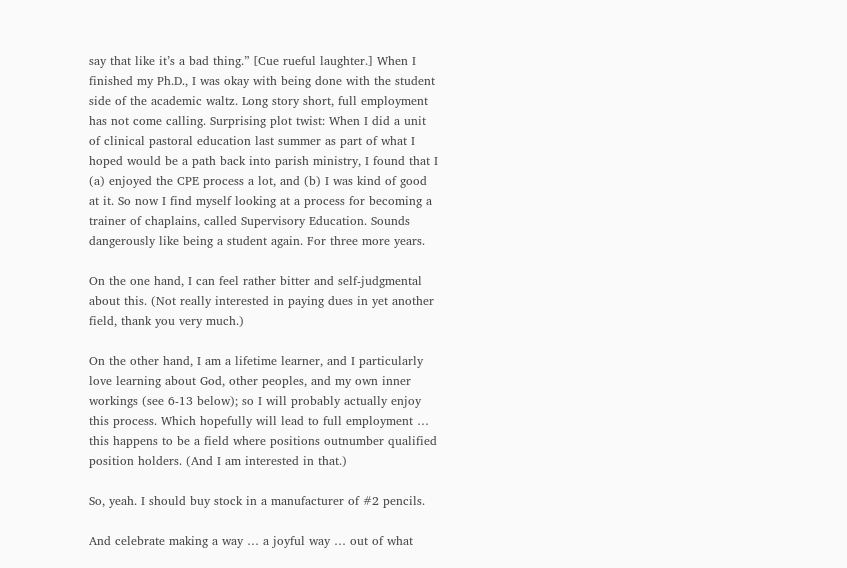say that like it’s a bad thing.” [Cue rueful laughter.] When I finished my Ph.D., I was okay with being done with the student side of the academic waltz. Long story short, full employment has not come calling. Surprising plot twist: When I did a unit of clinical pastoral education last summer as part of what I hoped would be a path back into parish ministry, I found that I (a) enjoyed the CPE process a lot, and (b) I was kind of good at it. So now I find myself looking at a process for becoming a trainer of chaplains, called Supervisory Education. Sounds dangerously like being a student again. For three more years.

On the one hand, I can feel rather bitter and self-judgmental about this. (Not really interested in paying dues in yet another field, thank you very much.)

On the other hand, I am a lifetime learner, and I particularly love learning about God, other peoples, and my own inner workings (see 6-13 below); so I will probably actually enjoy this process. Which hopefully will lead to full employment … this happens to be a field where positions outnumber qualified position holders. (And I am interested in that.)

So, yeah. I should buy stock in a manufacturer of #2 pencils.

And celebrate making a way … a joyful way … out of what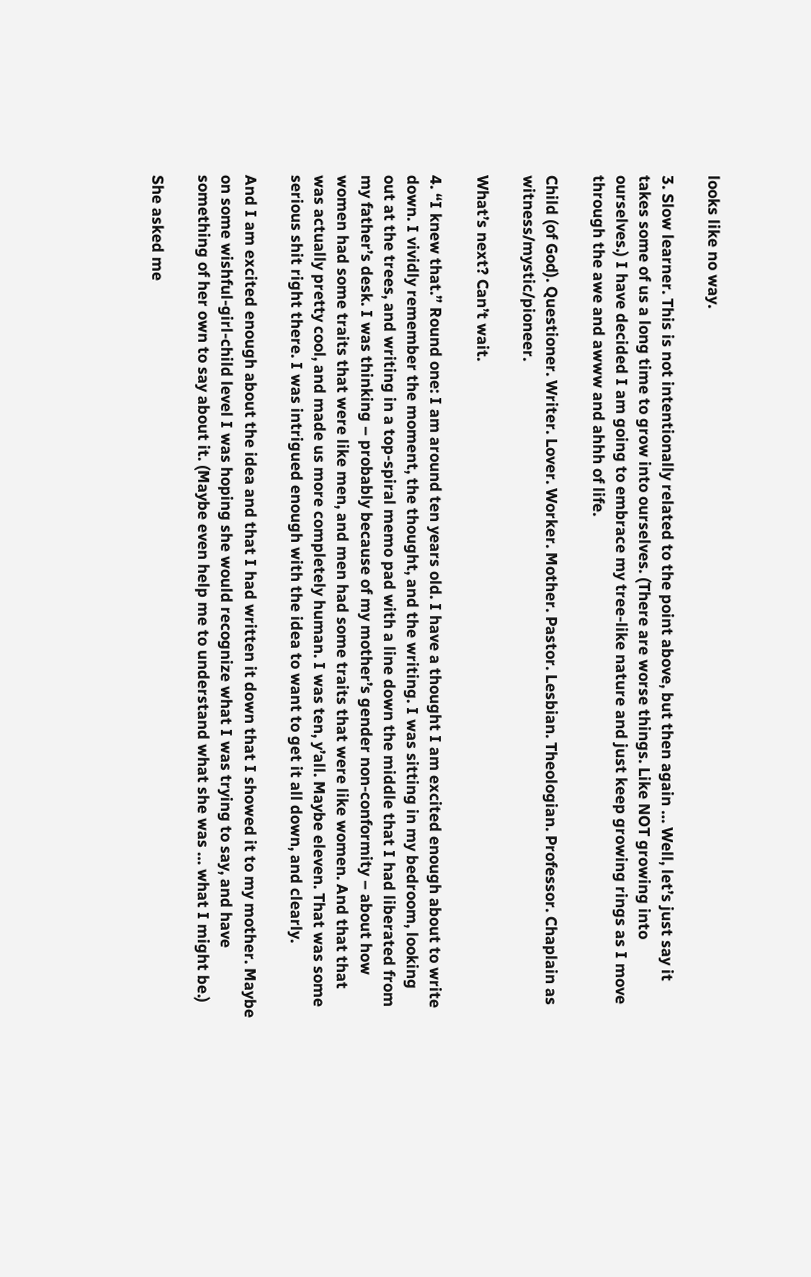looks like no way.

3. Slow learner. This is not intentionally related to the point above, but then again … Well, let’s just say it takes some of us a long time to grow into ourselves. (There are worse things. Like NOT growing into ourselves.) I have decided I am going to embrace my tree-like nature and just keep growing rings as I move through the awe and awww and ahhh of life.

Child (of God). Questioner. Writer. Lover. Worker. Mother. Pastor. Lesbian. Theologian. Professor. Chaplain as witness/mystic/pioneer.

What’s next? Can’t wait.

4. “I knew that.” Round one: I am around ten years old. I have a thought I am excited enough about to write down. I vividly remember the moment, the thought, and the writing. I was sitting in my bedroom, looking out at the trees, and writing in a top-spiral memo pad with a line down the middle that I had liberated from my father’s desk. I was thinking – probably because of my mother’s gender non-conformity – about how women had some traits that were like men, and men had some traits that were like women. And that that was actually pretty cool, and made us more completely human. I was ten, y’all. Maybe eleven. That was some serious shit right there. I was intrigued enough with the idea to want to get it all down, and clearly.

And I am excited enough about the idea and that I had written it down that I showed it to my mother. Maybe on some wishful-girl-child level I was hoping she would recognize what I was trying to say, and have something of her own to say about it. (Maybe even help me to understand what she was … what I might be.)

She asked me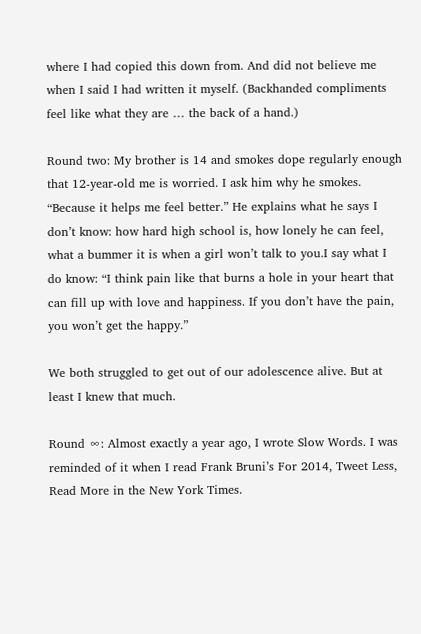where I had copied this down from. And did not believe me when I said I had written it myself. (Backhanded compliments feel like what they are … the back of a hand.)

Round two: My brother is 14 and smokes dope regularly enough that 12-year-old me is worried. I ask him why he smokes. “Because it helps me feel better.” He explains what he says I don’t know: how hard high school is, how lonely he can feel, what a bummer it is when a girl won’t talk to you.I say what I do know: “I think pain like that burns a hole in your heart that can fill up with love and happiness. If you don’t have the pain, you won’t get the happy.”

We both struggled to get out of our adolescence alive. But at least I knew that much.

Round ∞: Almost exactly a year ago, I wrote Slow Words. I was reminded of it when I read Frank Bruni’s For 2014, Tweet Less, Read More in the New York Times.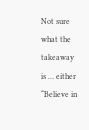Not sure what the takeaway is … either “Believe in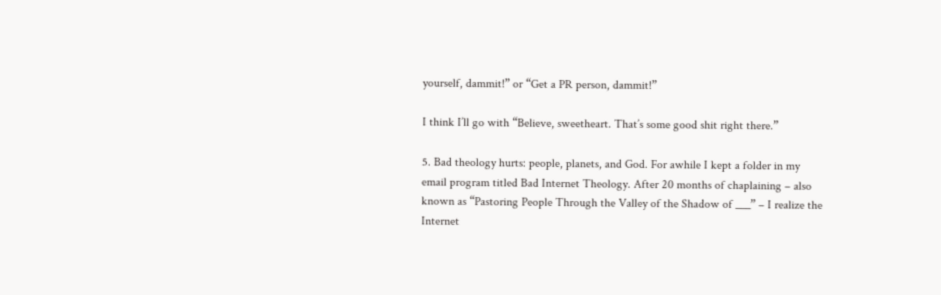yourself, dammit!” or “Get a PR person, dammit!”

I think I’ll go with “Believe, sweetheart. That’s some good shit right there.”

5. Bad theology hurts: people, planets, and God. For awhile I kept a folder in my email program titled Bad Internet Theology. After 20 months of chaplaining – also known as “Pastoring People Through the Valley of the Shadow of ___” – I realize the Internet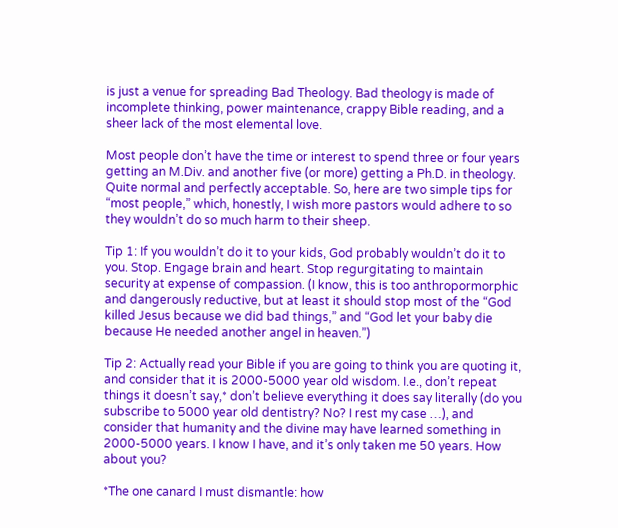is just a venue for spreading Bad Theology. Bad theology is made of incomplete thinking, power maintenance, crappy Bible reading, and a sheer lack of the most elemental love.

Most people don’t have the time or interest to spend three or four years getting an M.Div. and another five (or more) getting a Ph.D. in theology. Quite normal and perfectly acceptable. So, here are two simple tips for “most people,” which, honestly, I wish more pastors would adhere to so they wouldn’t do so much harm to their sheep.

Tip 1: If you wouldn’t do it to your kids, God probably wouldn’t do it to you. Stop. Engage brain and heart. Stop regurgitating to maintain security at expense of compassion. (I know, this is too anthropormorphic and dangerously reductive, but at least it should stop most of the “God killed Jesus because we did bad things,” and “God let your baby die because He needed another angel in heaven.”)

Tip 2: Actually read your Bible if you are going to think you are quoting it, and consider that it is 2000-5000 year old wisdom. I.e., don’t repeat things it doesn’t say,* don’t believe everything it does say literally (do you subscribe to 5000 year old dentistry? No? I rest my case …), and consider that humanity and the divine may have learned something in 2000-5000 years. I know I have, and it’s only taken me 50 years. How about you?

*The one canard I must dismantle: how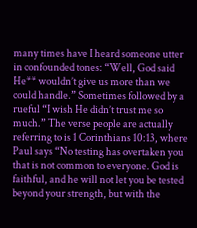many times have I heard someone utter in confounded tones: “Well, God said He** wouldn’t give us more than we could handle.” Sometimes followed by a rueful “I wish He didn’t trust me so much.” The verse people are actually referring to is 1 Corinthians 10:13, where Paul says “No testing has overtaken you that is not common to everyone. God is faithful, and he will not let you be tested beyond your strength, but with the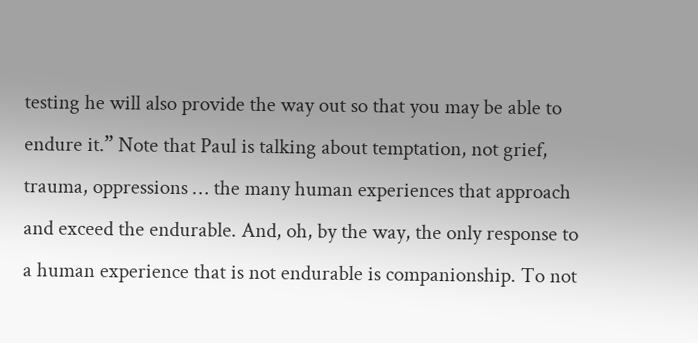testing he will also provide the way out so that you may be able to endure it.” Note that Paul is talking about temptation, not grief, trauma, oppressions … the many human experiences that approach and exceed the endurable. And, oh, by the way, the only response to a human experience that is not endurable is companionship. To not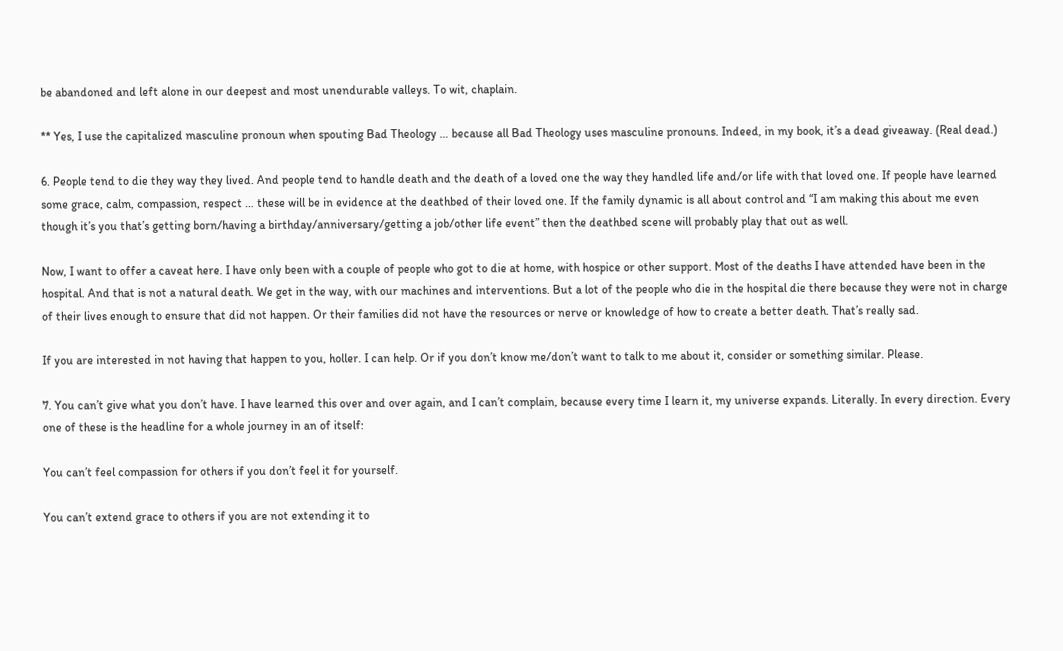be abandoned and left alone in our deepest and most unendurable valleys. To wit, chaplain.

** Yes, I use the capitalized masculine pronoun when spouting Bad Theology … because all Bad Theology uses masculine pronouns. Indeed, in my book, it’s a dead giveaway. (Real dead.)

6. People tend to die they way they lived. And people tend to handle death and the death of a loved one the way they handled life and/or life with that loved one. If people have learned some grace, calm, compassion, respect … these will be in evidence at the deathbed of their loved one. If the family dynamic is all about control and “I am making this about me even though it’s you that’s getting born/having a birthday/anniversary/getting a job/other life event” then the deathbed scene will probably play that out as well.

Now, I want to offer a caveat here. I have only been with a couple of people who got to die at home, with hospice or other support. Most of the deaths I have attended have been in the hospital. And that is not a natural death. We get in the way, with our machines and interventions. But a lot of the people who die in the hospital die there because they were not in charge of their lives enough to ensure that did not happen. Or their families did not have the resources or nerve or knowledge of how to create a better death. That’s really sad.

If you are interested in not having that happen to you, holler. I can help. Or if you don’t know me/don’t want to talk to me about it, consider or something similar. Please.

7. You can’t give what you don’t have. I have learned this over and over again, and I can’t complain, because every time I learn it, my universe expands. Literally. In every direction. Every one of these is the headline for a whole journey in an of itself:

You can’t feel compassion for others if you don’t feel it for yourself.

You can’t extend grace to others if you are not extending it to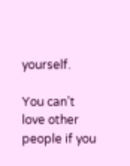yourself.

You can’t love other people if you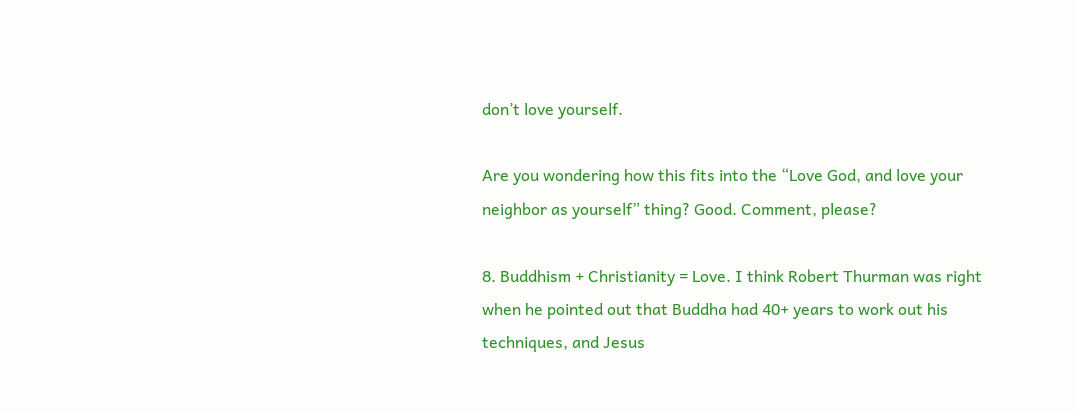don’t love yourself.

Are you wondering how this fits into the “Love God, and love your neighbor as yourself” thing? Good. Comment, please?

8. Buddhism + Christianity = Love. I think Robert Thurman was right when he pointed out that Buddha had 40+ years to work out his techniques, and Jesus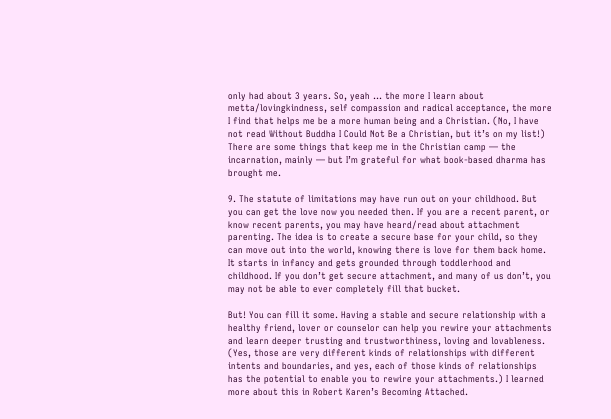only had about 3 years. So, yeah … the more I learn about metta/lovingkindness, self compassion and radical acceptance, the more I find that helps me be a more human being and a Christian. (No, I have not read Without Buddha I Could Not Be a Christian, but it’s on my list!) There are some things that keep me in the Christian camp — the incarnation, mainly — but I’m grateful for what book-based dharma has brought me.

9. The statute of limitations may have run out on your childhood. But you can get the love now you needed then. If you are a recent parent, or know recent parents, you may have heard/read about attachment parenting. The idea is to create a secure base for your child, so they can move out into the world, knowing there is love for them back home. It starts in infancy and gets grounded through toddlerhood and childhood. If you don’t get secure attachment, and many of us don’t, you may not be able to ever completely fill that bucket.

But! You can fill it some. Having a stable and secure relationship with a healthy friend, lover or counselor can help you rewire your attachments and learn deeper trusting and trustworthiness, loving and lovableness. (Yes, those are very different kinds of relationships with different intents and boundaries, and yes, each of those kinds of relationships has the potential to enable you to rewire your attachments.) I learned more about this in Robert Karen’s Becoming Attached.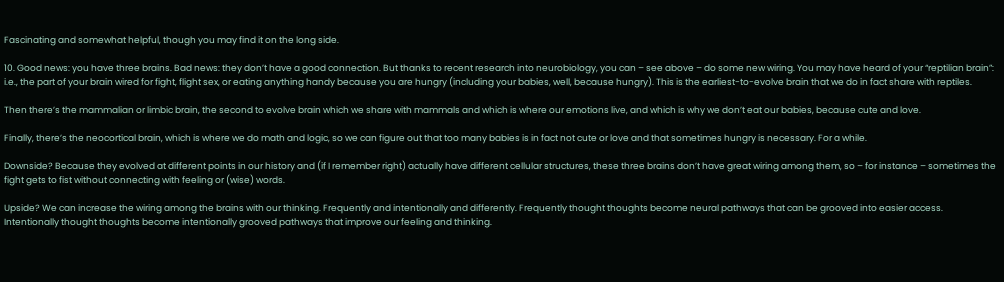Fascinating and somewhat helpful, though you may find it on the long side.

10. Good news: you have three brains. Bad news: they don’t have a good connection. But thanks to recent research into neurobiology, you can – see above – do some new wiring. You may have heard of your “reptilian brain”: i.e., the part of your brain wired for fight, flight sex, or eating anything handy because you are hungry (including your babies, well, because hungry). This is the earliest-to-evolve brain that we do in fact share with reptiles.

Then there’s the mammalian or limbic brain, the second to evolve brain which we share with mammals and which is where our emotions live, and which is why we don’t eat our babies, because cute and love.

Finally, there’s the neocortical brain, which is where we do math and logic, so we can figure out that too many babies is in fact not cute or love and that sometimes hungry is necessary. For a while.

Downside? Because they evolved at different points in our history and (if I remember right) actually have different cellular structures, these three brains don’t have great wiring among them, so – for instance – sometimes the fight gets to fist without connecting with feeling or (wise) words.

Upside? We can increase the wiring among the brains with our thinking. Frequently and intentionally and differently. Frequently thought thoughts become neural pathways that can be grooved into easier access. Intentionally thought thoughts become intentionally grooved pathways that improve our feeling and thinking.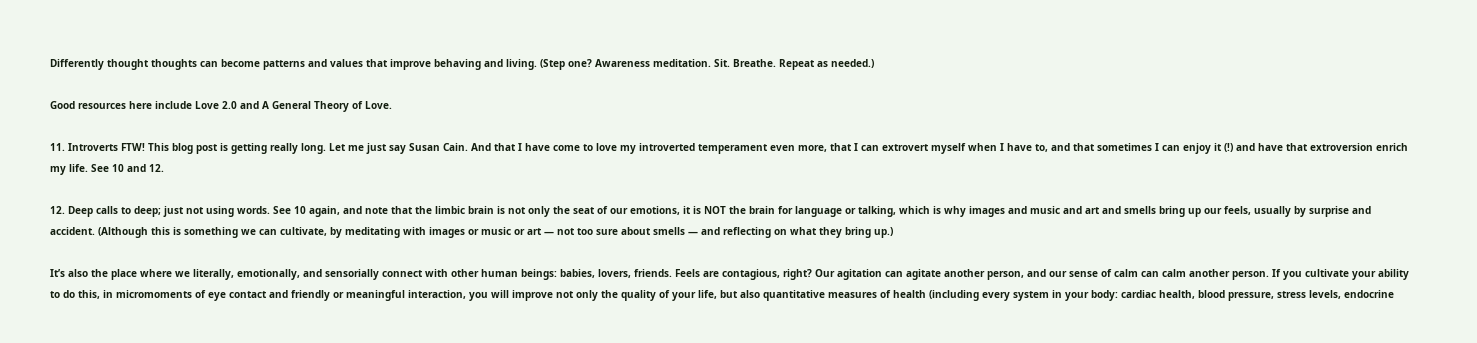Differently thought thoughts can become patterns and values that improve behaving and living. (Step one? Awareness meditation. Sit. Breathe. Repeat as needed.)

Good resources here include Love 2.0 and A General Theory of Love.

11. Introverts FTW! This blog post is getting really long. Let me just say Susan Cain. And that I have come to love my introverted temperament even more, that I can extrovert myself when I have to, and that sometimes I can enjoy it (!) and have that extroversion enrich my life. See 10 and 12.

12. Deep calls to deep; just not using words. See 10 again, and note that the limbic brain is not only the seat of our emotions, it is NOT the brain for language or talking, which is why images and music and art and smells bring up our feels, usually by surprise and accident. (Although this is something we can cultivate, by meditating with images or music or art — not too sure about smells — and reflecting on what they bring up.)

It’s also the place where we literally, emotionally, and sensorially connect with other human beings: babies, lovers, friends. Feels are contagious, right? Our agitation can agitate another person, and our sense of calm can calm another person. If you cultivate your ability to do this, in micromoments of eye contact and friendly or meaningful interaction, you will improve not only the quality of your life, but also quantitative measures of health (including every system in your body: cardiac health, blood pressure, stress levels, endocrine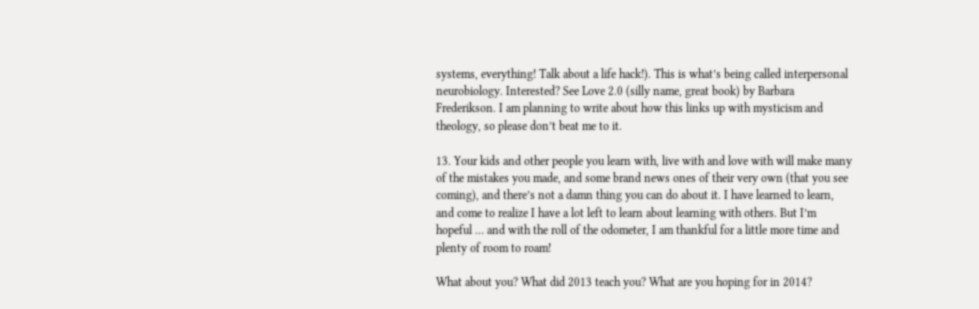systems, everything! Talk about a life hack!). This is what’s being called interpersonal neurobiology. Interested? See Love 2.0 (silly name, great book) by Barbara Frederikson. I am planning to write about how this links up with mysticism and theology, so please don’t beat me to it.

13. Your kids and other people you learn with, live with and love with will make many of the mistakes you made, and some brand news ones of their very own (that you see coming), and there’s not a damn thing you can do about it. I have learned to learn, and come to realize I have a lot left to learn about learning with others. But I’m hopeful … and with the roll of the odometer, I am thankful for a little more time and plenty of room to roam!

What about you? What did 2013 teach you? What are you hoping for in 2014?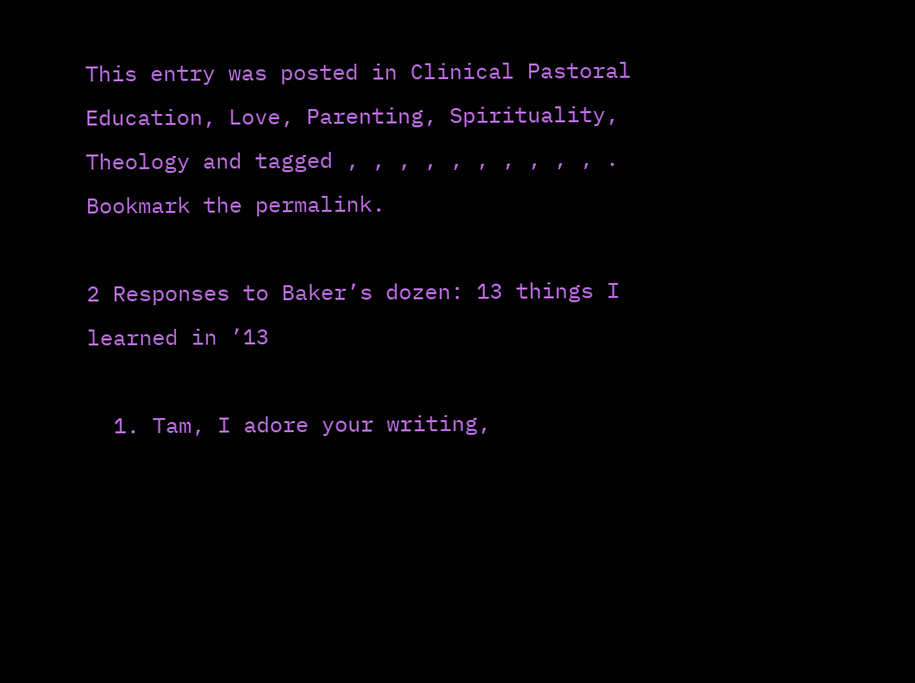This entry was posted in Clinical Pastoral Education, Love, Parenting, Spirituality, Theology and tagged , , , , , , , , , , . Bookmark the permalink.

2 Responses to Baker’s dozen: 13 things I learned in ’13

  1. Tam, I adore your writing,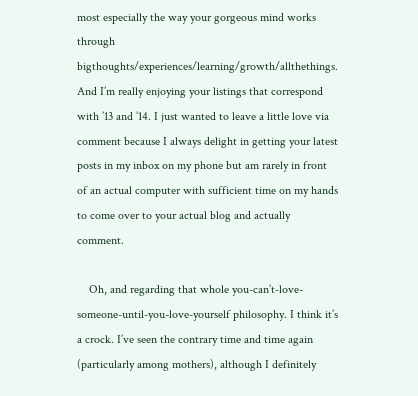most especially the way your gorgeous mind works through bigthoughts/experiences/learning/growth/allthethings. And I’m really enjoying your listings that correspond with ’13 and ’14. I just wanted to leave a little love via comment because I always delight in getting your latest posts in my inbox on my phone but am rarely in front of an actual computer with sufficient time on my hands to come over to your actual blog and actually comment.

    Oh, and regarding that whole you-can’t-love-someone-until-you-love-yourself philosophy. I think it’s a crock. I’ve seen the contrary time and time again (particularly among mothers), although I definitely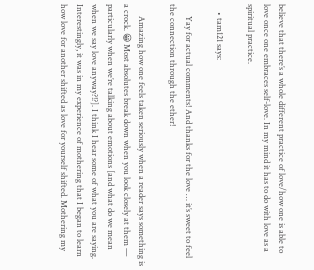believe that there’s a whole different practice of love/how one is able to love once one embraces self-love. In my mind it has to do with love as a spiritual practice.

    • tam121 says:

      Yay for actual comments! And thanks for the love … it’s sweet to feel the connection through the ether!

      Amazing how one feels taken seriously when a reader says something is a crock. 😀 Most absolutes break down when you look closely at them — particularly when we’re talking about emotions [and what do we mean when we say love anyway?!?]. I think I hear some of what you are saying. Interestingly, it was in my experience of mothering that I began to learn how love for another shifted as love for yourself shifted. Mothering my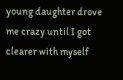young daughter drove me crazy until I got clearer with myself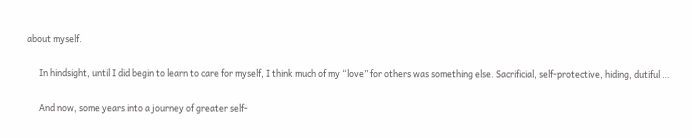about myself.

      In hindsight, until I did begin to learn to care for myself, I think much of my “love” for others was something else. Sacrificial, self-protective, hiding, dutiful …

      And now, some years into a journey of greater self-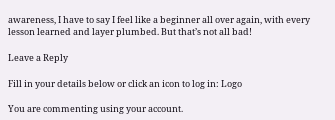awareness, I have to say I feel like a beginner all over again, with every lesson learned and layer plumbed. But that’s not all bad!

Leave a Reply

Fill in your details below or click an icon to log in: Logo

You are commenting using your account.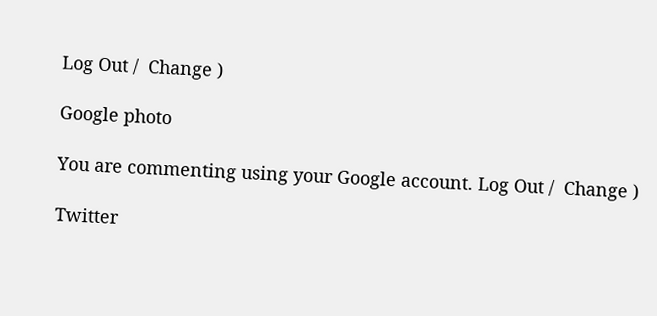Log Out /  Change )

Google photo

You are commenting using your Google account. Log Out /  Change )

Twitter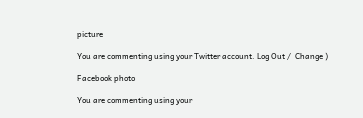picture

You are commenting using your Twitter account. Log Out /  Change )

Facebook photo

You are commenting using your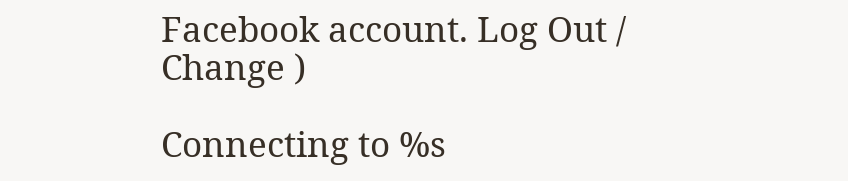Facebook account. Log Out /  Change )

Connecting to %s